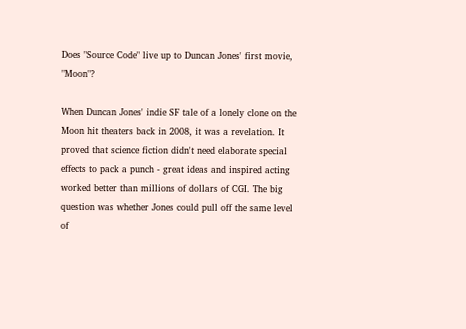Does "Source Code" live up to Duncan Jones' first movie, "Moon"?

When Duncan Jones' indie SF tale of a lonely clone on the Moon hit theaters back in 2008, it was a revelation. It proved that science fiction didn't need elaborate special effects to pack a punch - great ideas and inspired acting worked better than millions of dollars of CGI. The big question was whether Jones could pull off the same level of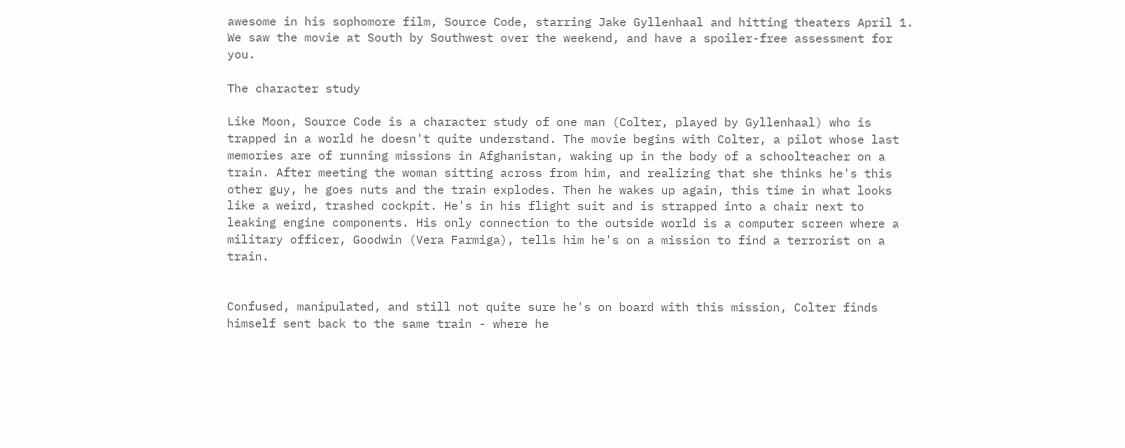awesome in his sophomore film, Source Code, starring Jake Gyllenhaal and hitting theaters April 1. We saw the movie at South by Southwest over the weekend, and have a spoiler-free assessment for you.

The character study

Like Moon, Source Code is a character study of one man (Colter, played by Gyllenhaal) who is trapped in a world he doesn't quite understand. The movie begins with Colter, a pilot whose last memories are of running missions in Afghanistan, waking up in the body of a schoolteacher on a train. After meeting the woman sitting across from him, and realizing that she thinks he's this other guy, he goes nuts and the train explodes. Then he wakes up again, this time in what looks like a weird, trashed cockpit. He's in his flight suit and is strapped into a chair next to leaking engine components. His only connection to the outside world is a computer screen where a military officer, Goodwin (Vera Farmiga), tells him he's on a mission to find a terrorist on a train.


Confused, manipulated, and still not quite sure he's on board with this mission, Colter finds himself sent back to the same train - where he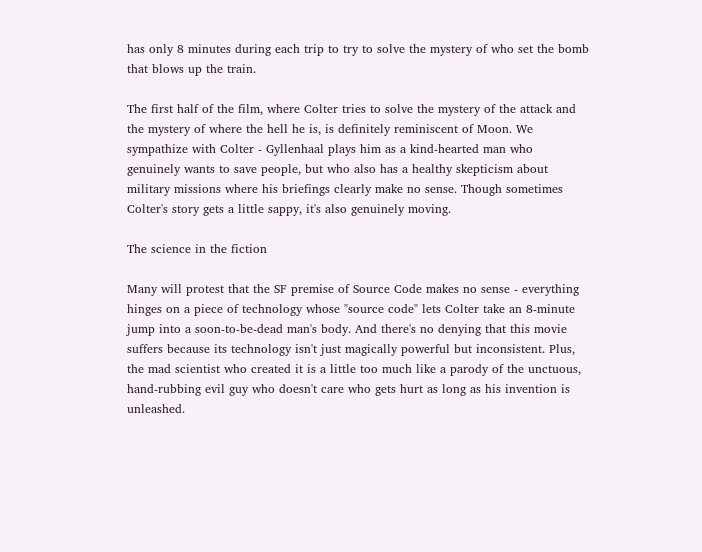has only 8 minutes during each trip to try to solve the mystery of who set the bomb that blows up the train.

The first half of the film, where Colter tries to solve the mystery of the attack and the mystery of where the hell he is, is definitely reminiscent of Moon. We sympathize with Colter - Gyllenhaal plays him as a kind-hearted man who genuinely wants to save people, but who also has a healthy skepticism about military missions where his briefings clearly make no sense. Though sometimes Colter's story gets a little sappy, it's also genuinely moving.

The science in the fiction

Many will protest that the SF premise of Source Code makes no sense - everything hinges on a piece of technology whose "source code" lets Colter take an 8-minute jump into a soon-to-be-dead man's body. And there's no denying that this movie suffers because its technology isn't just magically powerful but inconsistent. Plus, the mad scientist who created it is a little too much like a parody of the unctuous, hand-rubbing evil guy who doesn't care who gets hurt as long as his invention is unleashed.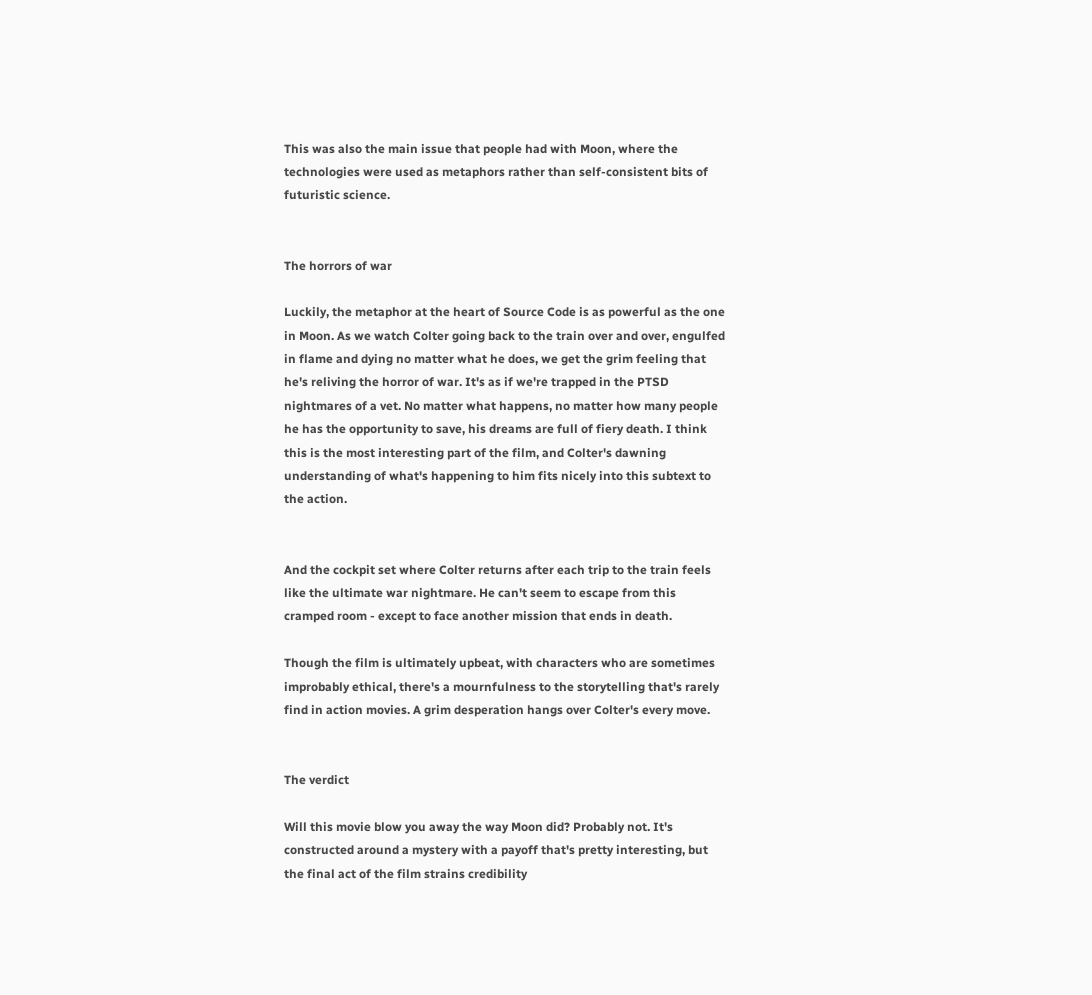This was also the main issue that people had with Moon, where the technologies were used as metaphors rather than self-consistent bits of futuristic science.


The horrors of war

Luckily, the metaphor at the heart of Source Code is as powerful as the one in Moon. As we watch Colter going back to the train over and over, engulfed in flame and dying no matter what he does, we get the grim feeling that he's reliving the horror of war. It's as if we're trapped in the PTSD nightmares of a vet. No matter what happens, no matter how many people he has the opportunity to save, his dreams are full of fiery death. I think this is the most interesting part of the film, and Colter's dawning understanding of what's happening to him fits nicely into this subtext to the action.


And the cockpit set where Colter returns after each trip to the train feels like the ultimate war nightmare. He can't seem to escape from this cramped room - except to face another mission that ends in death.

Though the film is ultimately upbeat, with characters who are sometimes improbably ethical, there's a mournfulness to the storytelling that's rarely find in action movies. A grim desperation hangs over Colter's every move.


The verdict

Will this movie blow you away the way Moon did? Probably not. It's constructed around a mystery with a payoff that's pretty interesting, but the final act of the film strains credibility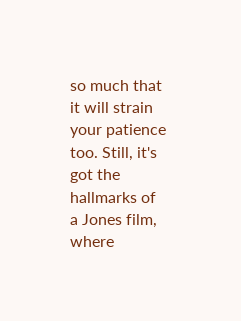so much that it will strain your patience too. Still, it's got the hallmarks of a Jones film, where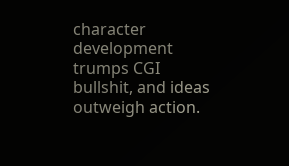character development trumps CGI bullshit, and ideas outweigh action.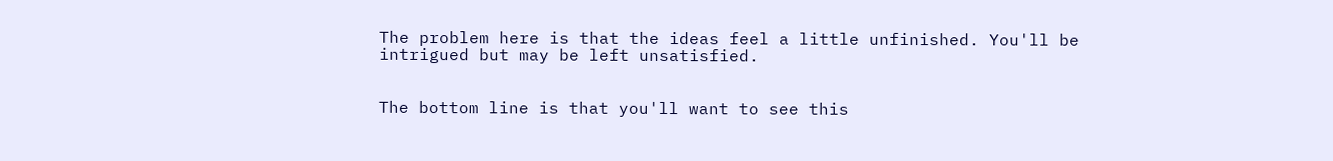The problem here is that the ideas feel a little unfinished. You'll be intrigued but may be left unsatisfied.


The bottom line is that you'll want to see this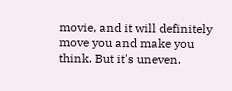movie, and it will definitely move you and make you think. But it's uneven.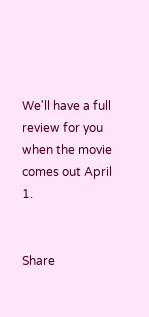We'll have a full review for you when the movie comes out April 1.


Share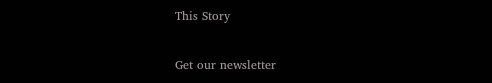This Story

Get our newsletter